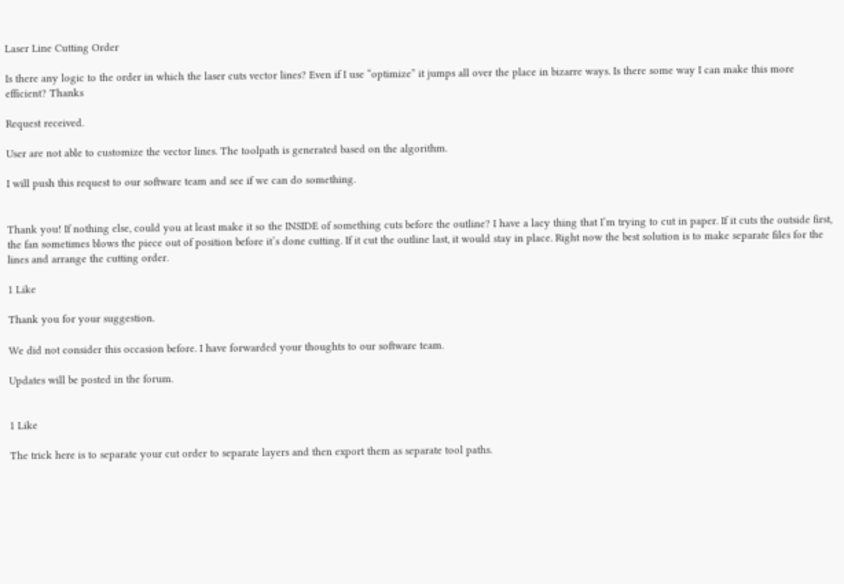Laser Line Cutting Order

Is there any logic to the order in which the laser cuts vector lines? Even if I use “optimize” it jumps all over the place in bizarre ways. Is there some way I can make this more efficient? Thanks

Request received.

User are not able to customize the vector lines. The toolpath is generated based on the algorithm.

I will push this request to our software team and see if we can do something.


Thank you! If nothing else, could you at least make it so the INSIDE of something cuts before the outline? I have a lacy thing that I’m trying to cut in paper. If it cuts the outside first, the fan sometimes blows the piece out of position before it’s done cutting. If it cut the outline last, it would stay in place. Right now the best solution is to make separate files for the lines and arrange the cutting order.

1 Like

Thank you for your suggestion.

We did not consider this occasion before. I have forwarded your thoughts to our software team.

Updates will be posted in the forum.


1 Like

The trick here is to separate your cut order to separate layers and then export them as separate tool paths.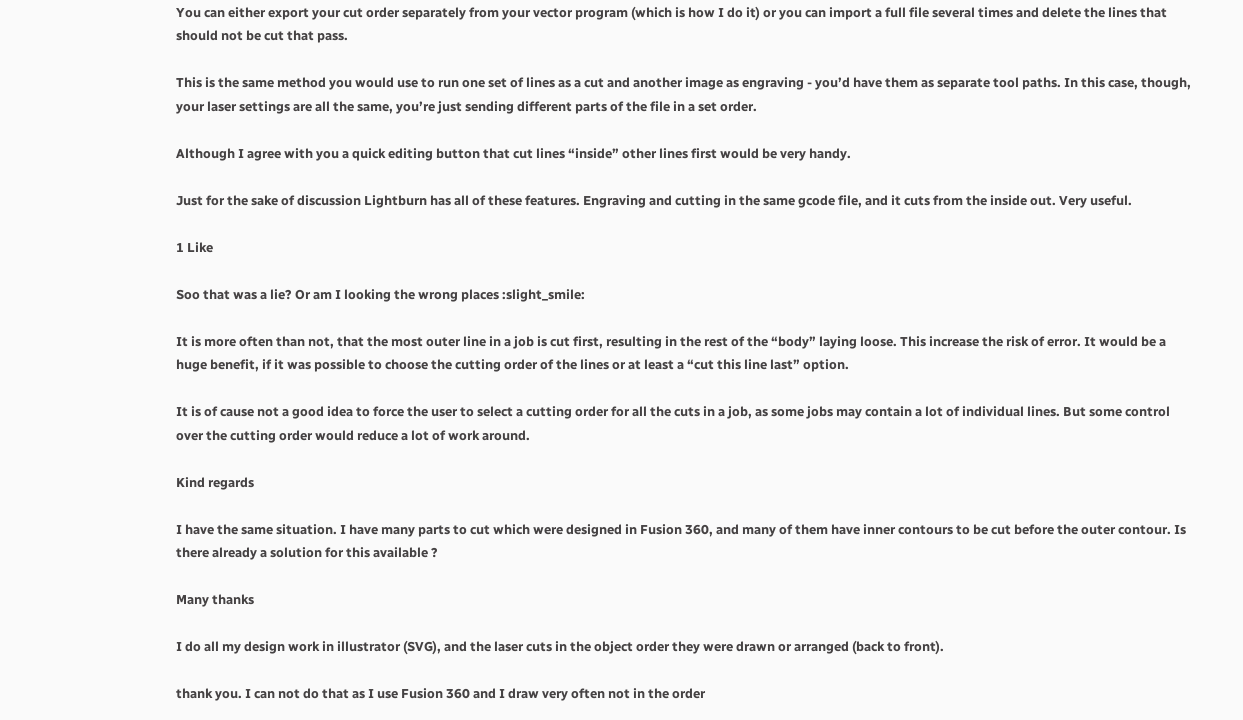You can either export your cut order separately from your vector program (which is how I do it) or you can import a full file several times and delete the lines that should not be cut that pass.

This is the same method you would use to run one set of lines as a cut and another image as engraving - you’d have them as separate tool paths. In this case, though, your laser settings are all the same, you’re just sending different parts of the file in a set order.

Although I agree with you a quick editing button that cut lines “inside” other lines first would be very handy.

Just for the sake of discussion Lightburn has all of these features. Engraving and cutting in the same gcode file, and it cuts from the inside out. Very useful.

1 Like

Soo that was a lie? Or am I looking the wrong places :slight_smile:

It is more often than not, that the most outer line in a job is cut first, resulting in the rest of the “body” laying loose. This increase the risk of error. It would be a huge benefit, if it was possible to choose the cutting order of the lines or at least a “cut this line last” option.

It is of cause not a good idea to force the user to select a cutting order for all the cuts in a job, as some jobs may contain a lot of individual lines. But some control over the cutting order would reduce a lot of work around.

Kind regards

I have the same situation. I have many parts to cut which were designed in Fusion 360, and many of them have inner contours to be cut before the outer contour. Is there already a solution for this available ?

Many thanks

I do all my design work in illustrator (SVG), and the laser cuts in the object order they were drawn or arranged (back to front).

thank you. I can not do that as I use Fusion 360 and I draw very often not in the order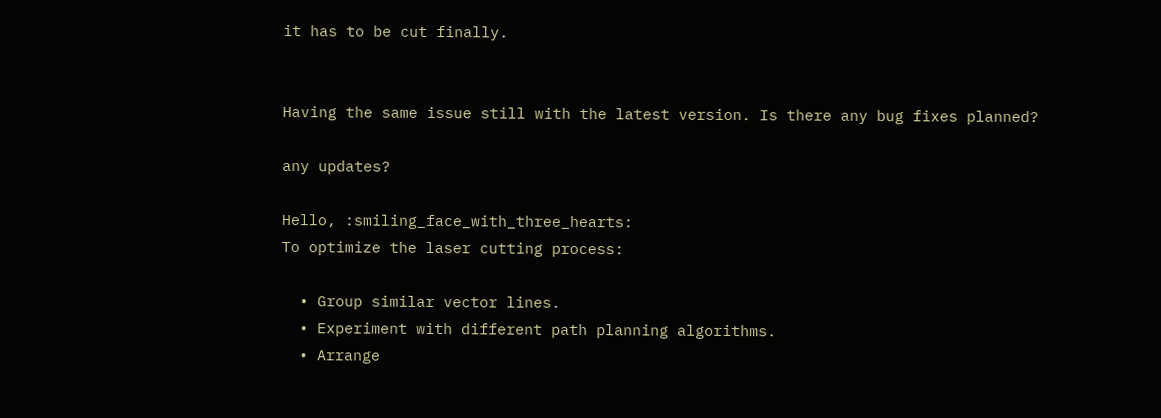it has to be cut finally.


Having the same issue still with the latest version. Is there any bug fixes planned?

any updates?

Hello, :smiling_face_with_three_hearts:
To optimize the laser cutting process:

  • Group similar vector lines.
  • Experiment with different path planning algorithms.
  • Arrange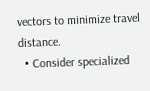vectors to minimize travel distance.
  • Consider specialized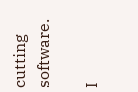cutting software.

I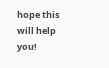hope this will help you!